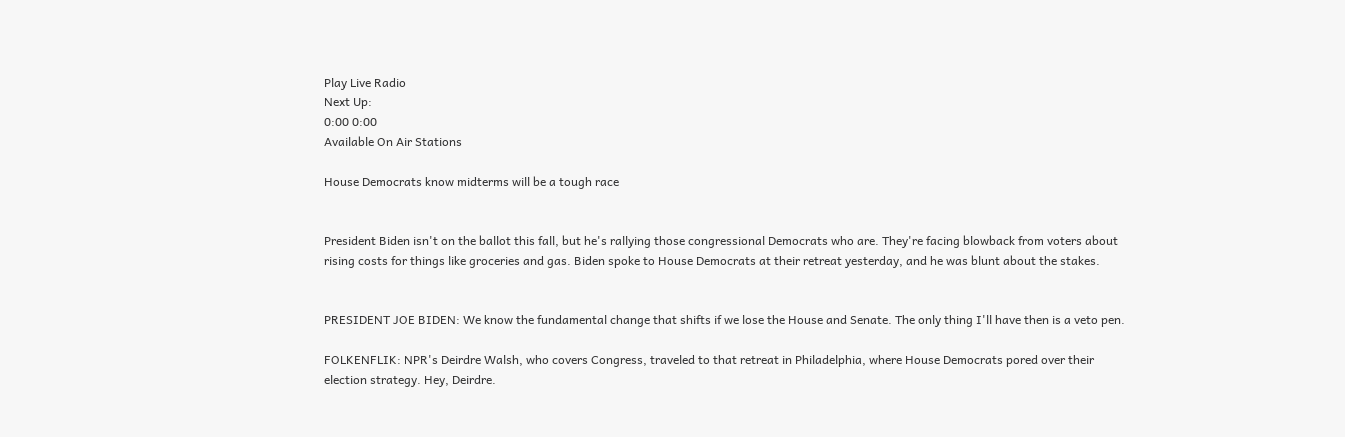Play Live Radio
Next Up:
0:00 0:00
Available On Air Stations

House Democrats know midterms will be a tough race


President Biden isn't on the ballot this fall, but he's rallying those congressional Democrats who are. They're facing blowback from voters about rising costs for things like groceries and gas. Biden spoke to House Democrats at their retreat yesterday, and he was blunt about the stakes.


PRESIDENT JOE BIDEN: We know the fundamental change that shifts if we lose the House and Senate. The only thing I'll have then is a veto pen.

FOLKENFLIK: NPR's Deirdre Walsh, who covers Congress, traveled to that retreat in Philadelphia, where House Democrats pored over their election strategy. Hey, Deirdre.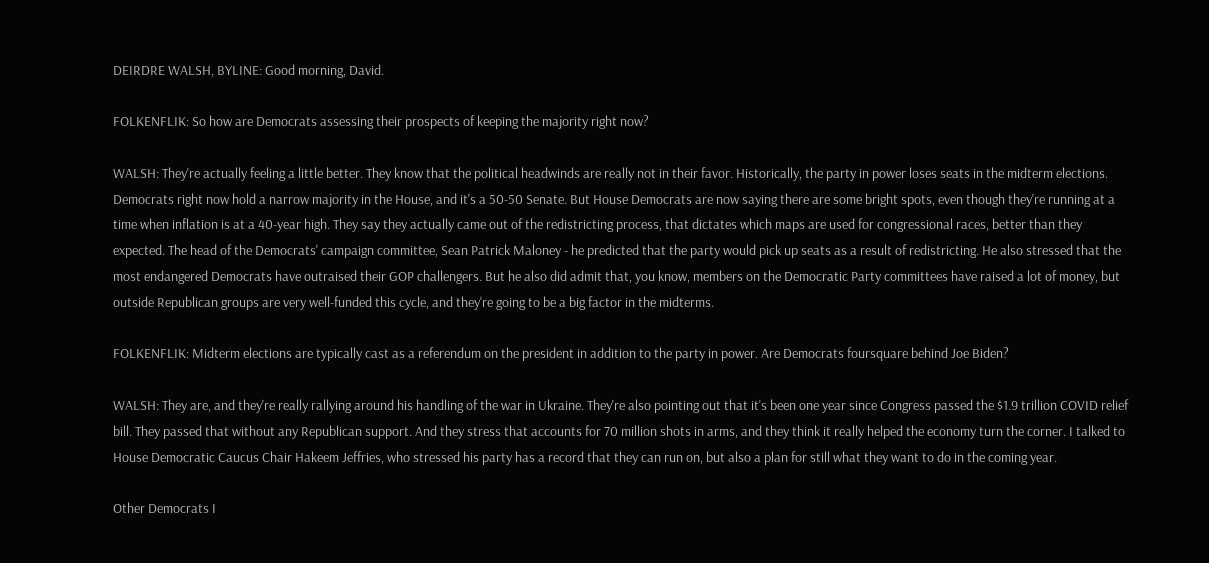DEIRDRE WALSH, BYLINE: Good morning, David.

FOLKENFLIK: So how are Democrats assessing their prospects of keeping the majority right now?

WALSH: They're actually feeling a little better. They know that the political headwinds are really not in their favor. Historically, the party in power loses seats in the midterm elections. Democrats right now hold a narrow majority in the House, and it's a 50-50 Senate. But House Democrats are now saying there are some bright spots, even though they're running at a time when inflation is at a 40-year high. They say they actually came out of the redistricting process, that dictates which maps are used for congressional races, better than they expected. The head of the Democrats' campaign committee, Sean Patrick Maloney - he predicted that the party would pick up seats as a result of redistricting. He also stressed that the most endangered Democrats have outraised their GOP challengers. But he also did admit that, you know, members on the Democratic Party committees have raised a lot of money, but outside Republican groups are very well-funded this cycle, and they're going to be a big factor in the midterms.

FOLKENFLIK: Midterm elections are typically cast as a referendum on the president in addition to the party in power. Are Democrats foursquare behind Joe Biden?

WALSH: They are, and they're really rallying around his handling of the war in Ukraine. They're also pointing out that it's been one year since Congress passed the $1.9 trillion COVID relief bill. They passed that without any Republican support. And they stress that accounts for 70 million shots in arms, and they think it really helped the economy turn the corner. I talked to House Democratic Caucus Chair Hakeem Jeffries, who stressed his party has a record that they can run on, but also a plan for still what they want to do in the coming year.

Other Democrats I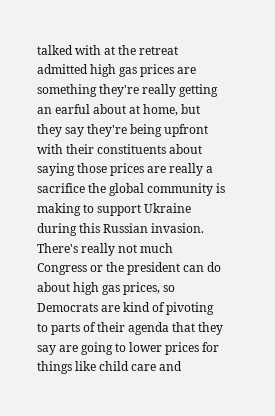talked with at the retreat admitted high gas prices are something they're really getting an earful about at home, but they say they're being upfront with their constituents about saying those prices are really a sacrifice the global community is making to support Ukraine during this Russian invasion. There's really not much Congress or the president can do about high gas prices, so Democrats are kind of pivoting to parts of their agenda that they say are going to lower prices for things like child care and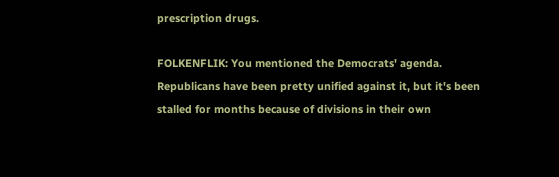prescription drugs.

FOLKENFLIK: You mentioned the Democrats' agenda. Republicans have been pretty unified against it, but it's been stalled for months because of divisions in their own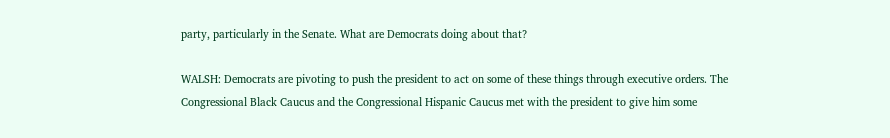party, particularly in the Senate. What are Democrats doing about that?

WALSH: Democrats are pivoting to push the president to act on some of these things through executive orders. The Congressional Black Caucus and the Congressional Hispanic Caucus met with the president to give him some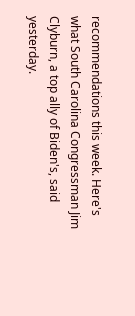recommendations this week. Here's what South Carolina Congressman Jim Clyburn, a top ally of Biden's, said yesterday.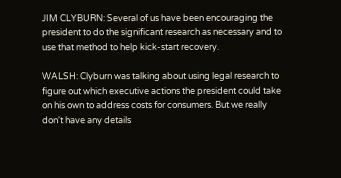JIM CLYBURN: Several of us have been encouraging the president to do the significant research as necessary and to use that method to help kick-start recovery.

WALSH: Clyburn was talking about using legal research to figure out which executive actions the president could take on his own to address costs for consumers. But we really don't have any details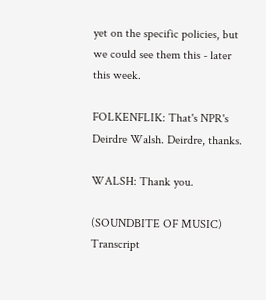yet on the specific policies, but we could see them this - later this week.

FOLKENFLIK: That's NPR's Deirdre Walsh. Deirdre, thanks.

WALSH: Thank you.

(SOUNDBITE OF MUSIC) Transcript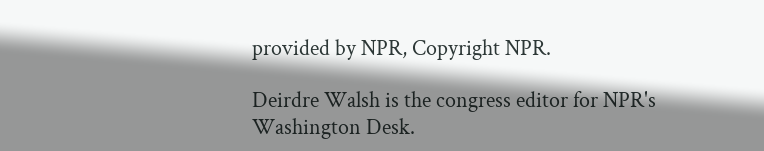provided by NPR, Copyright NPR.

Deirdre Walsh is the congress editor for NPR's Washington Desk.